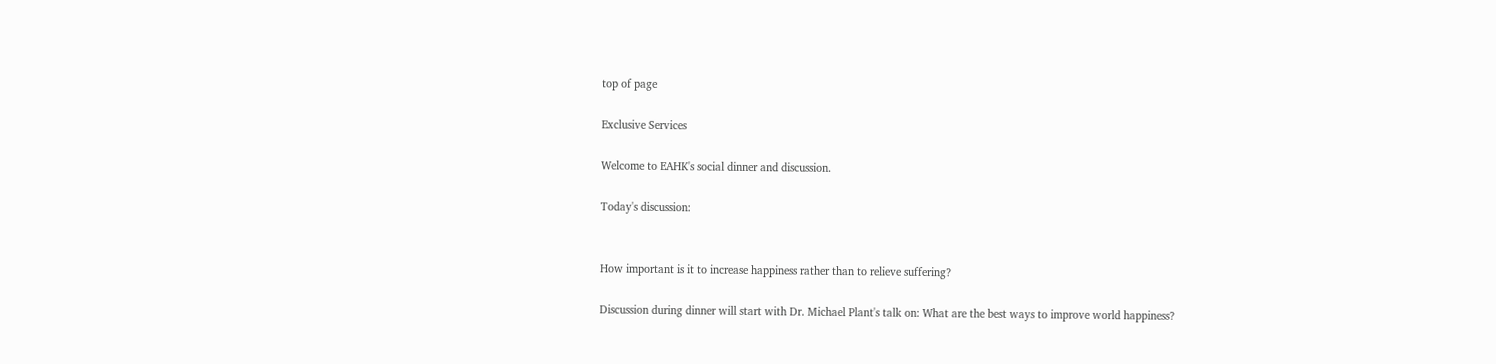top of page

Exclusive Services

Welcome to EAHK's social dinner and discussion.

Today's discussion:


How important is it to increase happiness rather than to relieve suffering?

Discussion during dinner will start with Dr. Michael Plant's talk on: What are the best ways to improve world happiness?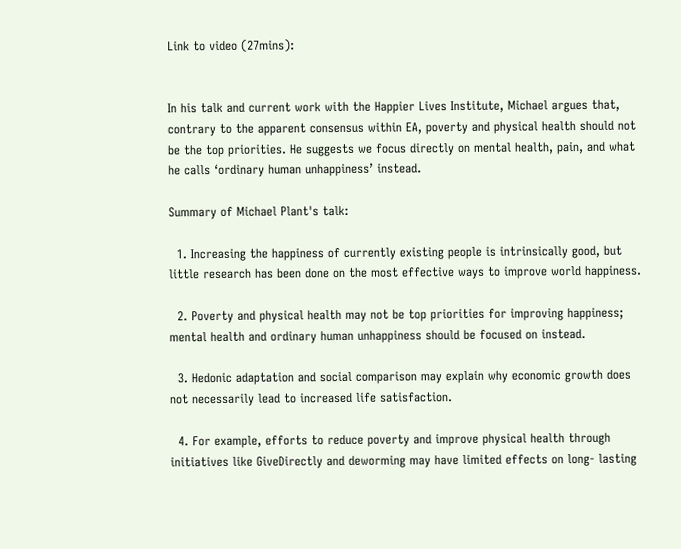Link to video (27mins):


In his talk and current work with the Happier Lives Institute, Michael argues that, contrary to the apparent consensus within EA, poverty and physical health should not be the top priorities. He suggests we focus directly on mental health, pain, and what he calls ‘ordinary human unhappiness’ instead.

Summary of Michael Plant's talk:

  1. Increasing the happiness of currently existing people is intrinsically good, but little research has been done on the most effective ways to improve world happiness.

  2. Poverty and physical health may not be top priorities for improving happiness; mental health and ordinary human unhappiness should be focused on instead.

  3. Hedonic adaptation and social comparison may explain why economic growth does not necessarily lead to increased life satisfaction.

  4. For example, efforts to reduce poverty and improve physical health through initiatives like GiveDirectly and deworming may have limited effects on long- lasting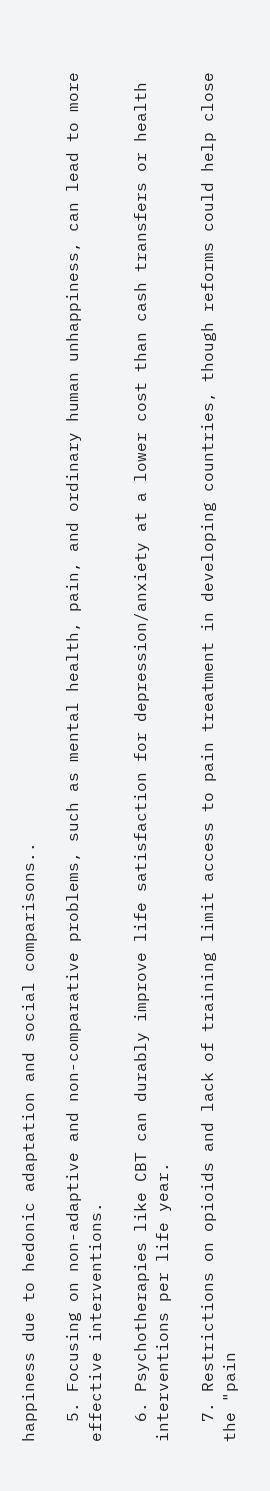happiness due to hedonic adaptation and social comparisons..

  5. Focusing on non-adaptive and non-comparative problems, such as mental health, pain, and ordinary human unhappiness, can lead to more effective interventions.

  6. Psychotherapies like CBT can durably improve life satisfaction for depression/anxiety at a lower cost than cash transfers or health interventions per life year.

  7. Restrictions on opioids and lack of training limit access to pain treatment in developing countries, though reforms could help close the "pain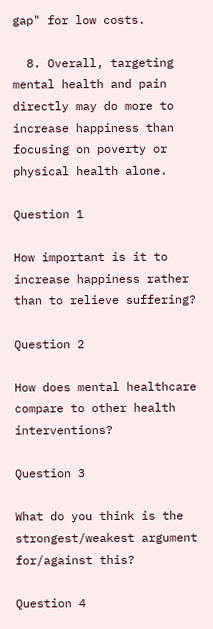gap" for low costs.

  8. Overall, targeting mental health and pain directly may do more to increase happiness than focusing on poverty or physical health alone.

Question 1

How important is it to increase happiness rather than to relieve suffering?

Question 2

How does mental healthcare compare to other health interventions?

Question 3

What do you think is the strongest/weakest argument for/against this?

Question 4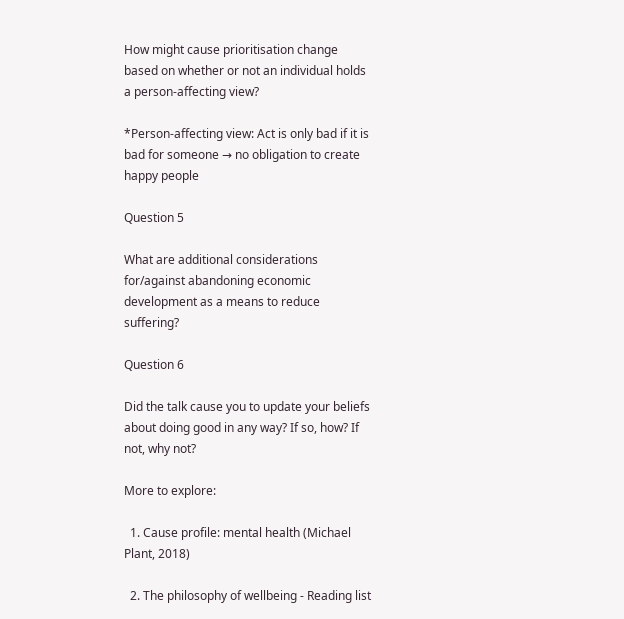How might cause prioritisation change based on whether or not an individual holds a person-affecting view?

*Person-affecting view: Act is only bad if it is bad for someone → no obligation to create happy people

Question 5

What are additional considerations for/against abandoning economic development as a means to reduce suffering?

Question 6

Did the talk cause you to update your beliefs about doing good in any way? If so, how? If not, why not?

More to explore:

  1. Cause profile: mental health (Michael Plant, 2018)

  2. The philosophy of wellbeing - Reading list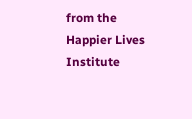from the Happier Lives Institute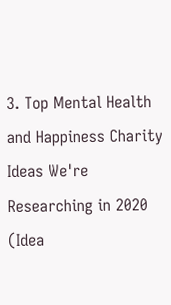3. Top Mental Health and Happiness Charity Ideas We're Researching in 2020 (Idea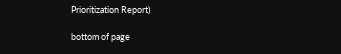Prioritization Report)

bottom of page